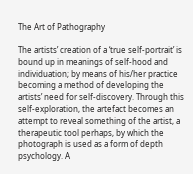The Art of Pathography

The artists’ creation of a ‘true self-portrait’ is bound up in meanings of self-hood and individuation; by means of his/her practice becoming a method of developing the artists’ need for self-discovery. Through this self-exploration, the artefact becomes an attempt to reveal something of the artist, a therapeutic tool perhaps, by which the photograph is used as a form of depth psychology. A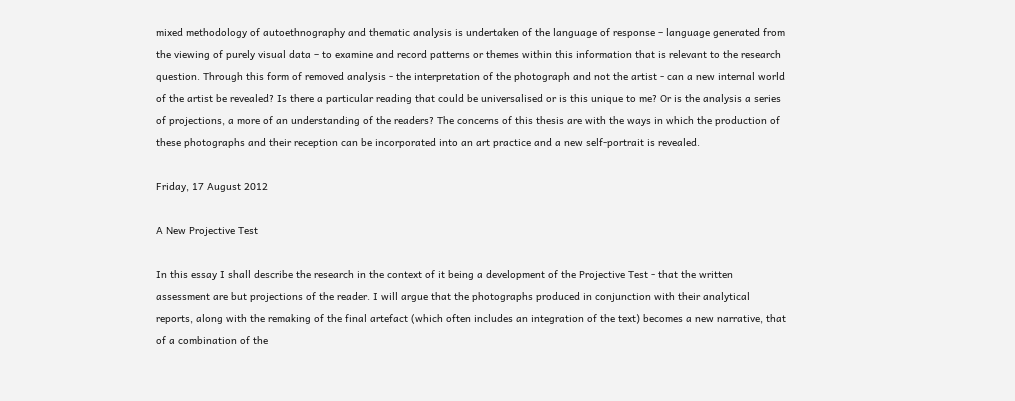mixed methodology of autoethnography and thematic analysis is undertaken of the language of response – language generated from the viewing of purely visual data – to examine and record patterns or themes within this information that is relevant to the research question. Through this form of removed analysis - the interpretation of the photograph and not the artist - can a new internal world of the artist be revealed? Is there a particular reading that could be universalised or is this unique to me? Or is the analysis a series of projections, a more of an understanding of the readers? The concerns of this thesis are with the ways in which the production of these photographs and their reception can be incorporated into an art practice and a new self-portrait is revealed.

Friday, 17 August 2012

A New Projective Test

In this essay I shall describe the research in the context of it being a development of the Projective Test - that the written assessment are but projections of the reader. I will argue that the photographs produced in conjunction with their analytical reports, along with the remaking of the final artefact (which often includes an integration of the text) becomes a new narrative, that of a combination of the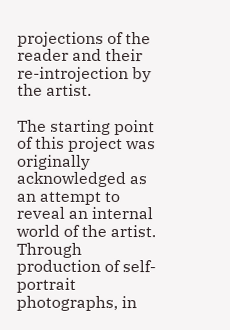projections of the reader and their re-introjection by the artist.

The starting point of this project was originally acknowledged as an attempt to reveal an internal world of the artist. Through production of self-portrait photographs, in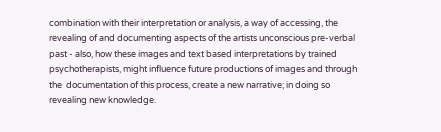combination with their interpretation or analysis, a way of accessing, the revealing of and documenting aspects of the artists unconscious pre-verbal past - also, how these images and text based interpretations by trained psychotherapists, might influence future productions of images and through the  documentation of this process, create a new narrative; in doing so revealing new knowledge.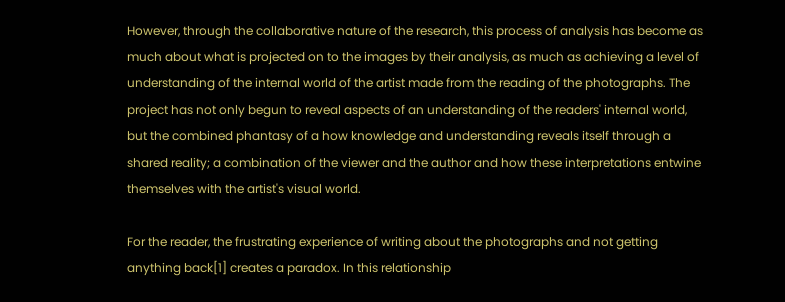However, through the collaborative nature of the research, this process of analysis has become as much about what is projected on to the images by their analysis, as much as achieving a level of understanding of the internal world of the artist made from the reading of the photographs. The project has not only begun to reveal aspects of an understanding of the readers' internal world, but the combined phantasy of a how knowledge and understanding reveals itself through a shared reality; a combination of the viewer and the author and how these interpretations entwine themselves with the artist's visual world.

For the reader, the frustrating experience of writing about the photographs and not getting anything back[1] creates a paradox. In this relationship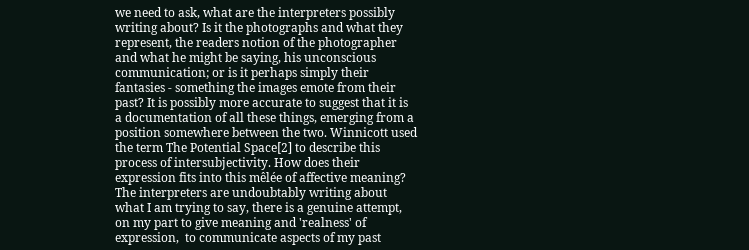we need to ask, what are the interpreters possibly  writing about? Is it the photographs and what they represent, the readers notion of the photographer and what he might be saying, his unconscious communication; or is it perhaps simply their fantasies - something the images emote from their past? It is possibly more accurate to suggest that it is a documentation of all these things, emerging from a position somewhere between the two. Winnicott used the term The Potential Space[2] to describe this process of intersubjectivity. How does their expression fits into this mêlée of affective meaning? The interpreters are undoubtably writing about what I am trying to say, there is a genuine attempt, on my part to give meaning and 'realness' of expression,  to communicate aspects of my past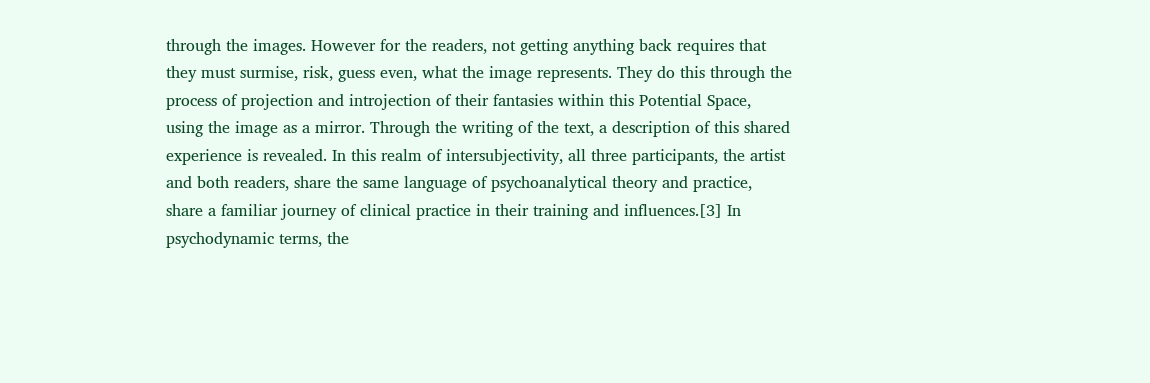through the images. However for the readers, not getting anything back requires that they must surmise, risk, guess even, what the image represents. They do this through the process of projection and introjection of their fantasies within this Potential Space, using the image as a mirror. Through the writing of the text, a description of this shared experience is revealed. In this realm of intersubjectivity, all three participants, the artist and both readers, share the same language of psychoanalytical theory and practice, share a familiar journey of clinical practice in their training and influences.[3] In psychodynamic terms, the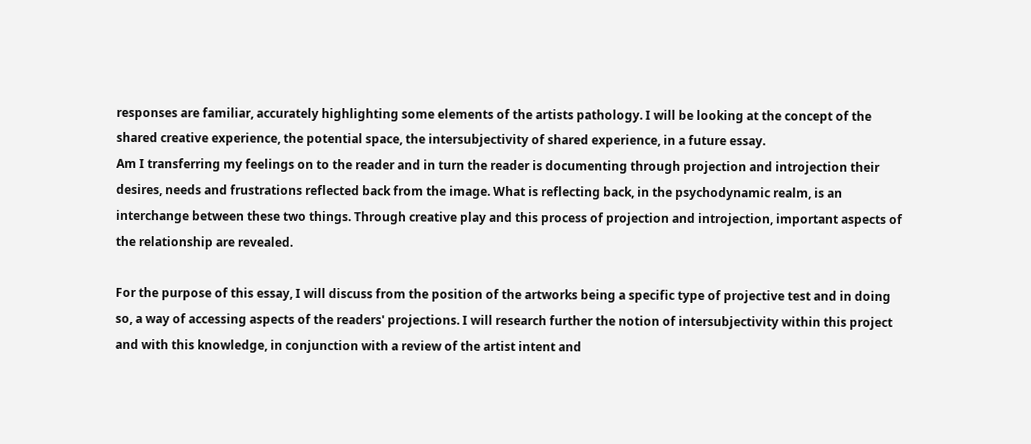responses are familiar, accurately highlighting some elements of the artists pathology. I will be looking at the concept of the shared creative experience, the potential space, the intersubjectivity of shared experience, in a future essay.
Am I transferring my feelings on to the reader and in turn the reader is documenting through projection and introjection their desires, needs and frustrations reflected back from the image. What is reflecting back, in the psychodynamic realm, is an interchange between these two things. Through creative play and this process of projection and introjection, important aspects of the relationship are revealed.

For the purpose of this essay, I will discuss from the position of the artworks being a specific type of projective test and in doing so, a way of accessing aspects of the readers' projections. I will research further the notion of intersubjectivity within this project and with this knowledge, in conjunction with a review of the artist intent and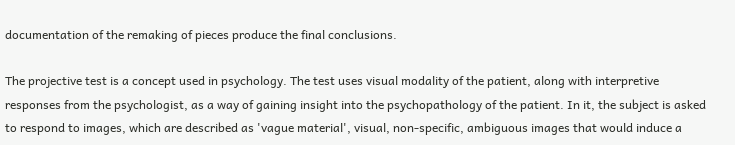documentation of the remaking of pieces produce the final conclusions.

The projective test is a concept used in psychology. The test uses visual modality of the patient, along with interpretive responses from the psychologist, as a way of gaining insight into the psychopathology of the patient. In it, the subject is asked to respond to images, which are described as 'vague material', visual, non-specific, ambiguous images that would induce a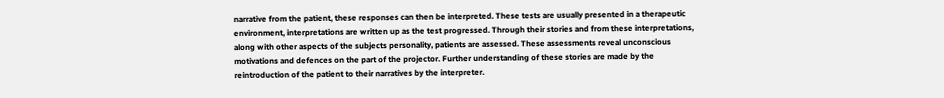narrative from the patient, these responses can then be interpreted. These tests are usually presented in a therapeutic environment, interpretations are written up as the test progressed. Through their stories and from these interpretations, along with other aspects of the subjects personality, patients are assessed. These assessments reveal unconscious motivations and defences on the part of the projector. Further understanding of these stories are made by the reintroduction of the patient to their narratives by the interpreter.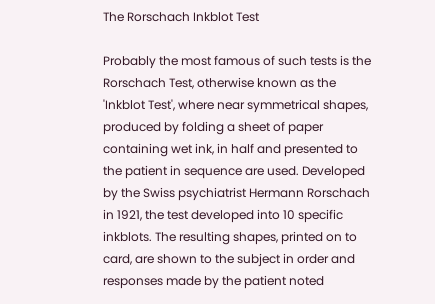The Rorschach Inkblot Test

Probably the most famous of such tests is the Rorschach Test, otherwise known as the 'Inkblot Test', where near symmetrical shapes, produced by folding a sheet of paper containing wet ink, in half and presented to the patient in sequence are used. Developed by the Swiss psychiatrist Hermann Rorschach in 1921, the test developed into 10 specific inkblots. The resulting shapes, printed on to card, are shown to the subject in order and responses made by the patient noted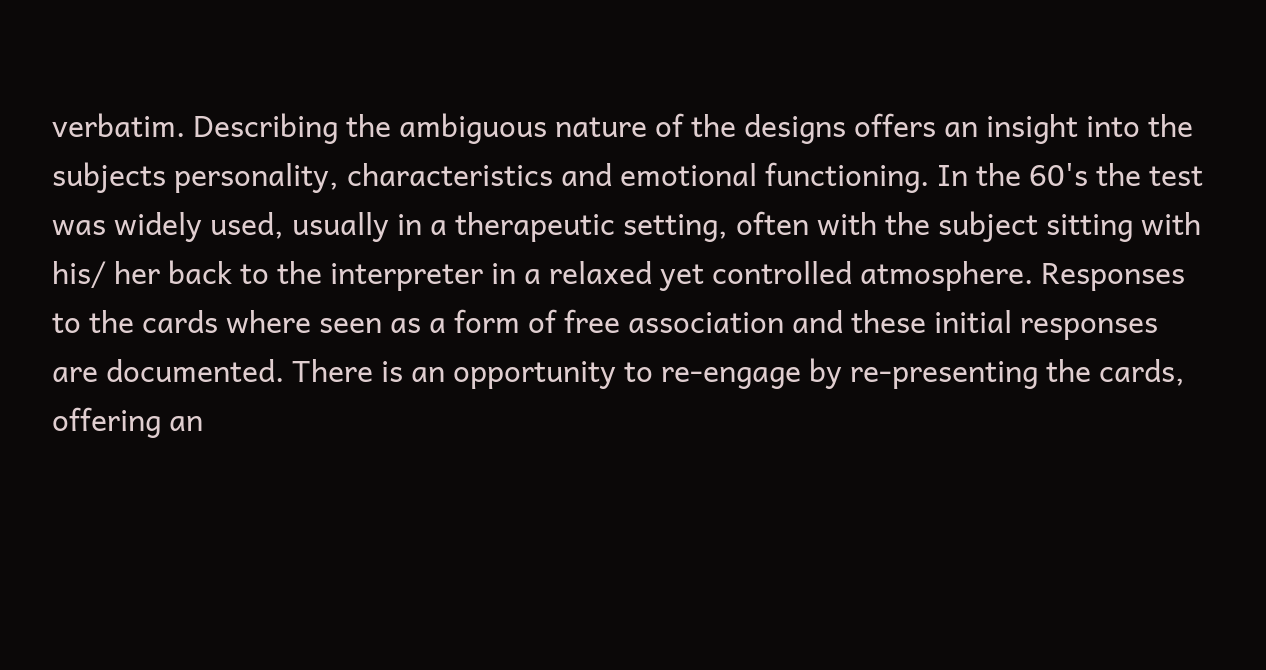verbatim. Describing the ambiguous nature of the designs offers an insight into the subjects personality, characteristics and emotional functioning. In the 60's the test was widely used, usually in a therapeutic setting, often with the subject sitting with his/ her back to the interpreter in a relaxed yet controlled atmosphere. Responses to the cards where seen as a form of free association and these initial responses are documented. There is an opportunity to re-engage by re-presenting the cards, offering an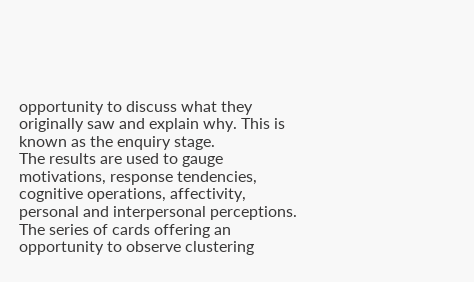opportunity to discuss what they originally saw and explain why. This is known as the enquiry stage.
The results are used to gauge motivations, response tendencies, cognitive operations, affectivity, personal and interpersonal perceptions. The series of cards offering an opportunity to observe clustering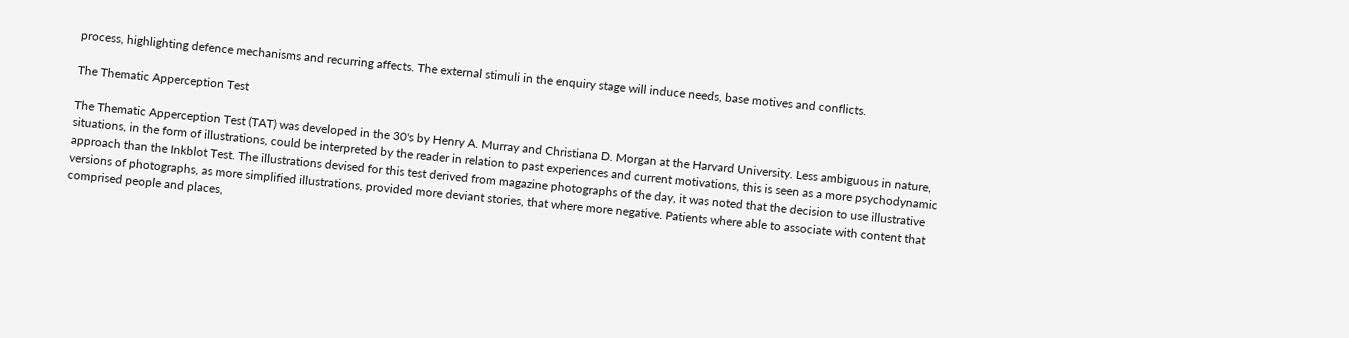process, highlighting defence mechanisms and recurring affects. The external stimuli in the enquiry stage will induce needs, base motives and conflicts.

The Thematic Apperception Test

The Thematic Apperception Test (TAT) was developed in the 30's by Henry A. Murray and Christiana D. Morgan at the Harvard University. Less ambiguous in nature, situations, in the form of illustrations, could be interpreted by the reader in relation to past experiences and current motivations, this is seen as a more psychodynamic approach than the Inkblot Test. The illustrations devised for this test derived from magazine photographs of the day, it was noted that the decision to use illustrative versions of photographs, as more simplified illustrations, provided more deviant stories, that where more negative. Patients where able to associate with content that comprised people and places,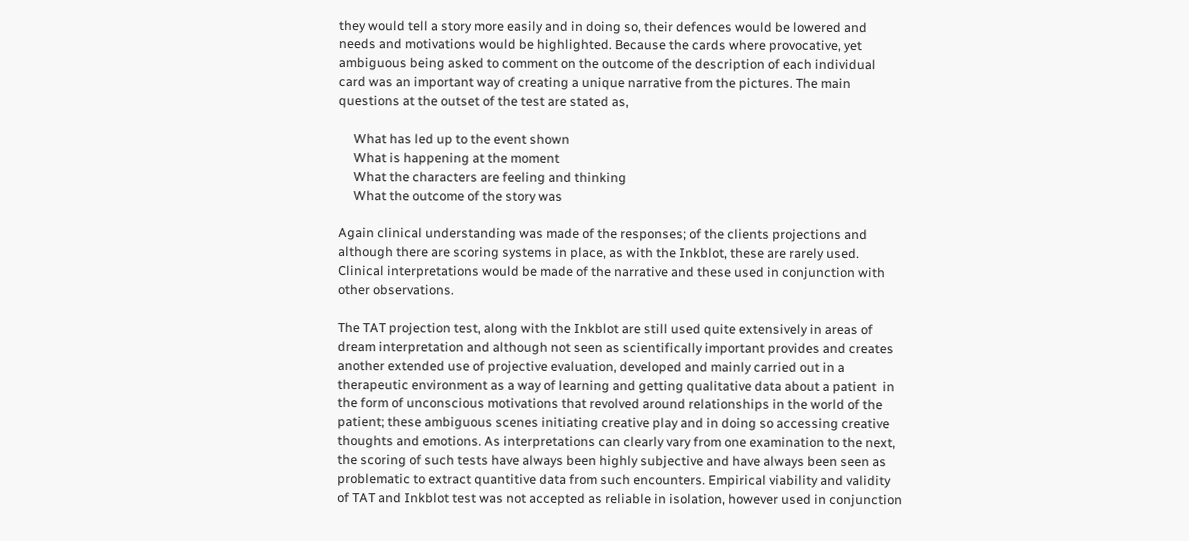they would tell a story more easily and in doing so, their defences would be lowered and needs and motivations would be highlighted. Because the cards where provocative, yet ambiguous being asked to comment on the outcome of the description of each individual card was an important way of creating a unique narrative from the pictures. The main questions at the outset of the test are stated as,

     What has led up to the event shown
     What is happening at the moment
     What the characters are feeling and thinking
     What the outcome of the story was

Again clinical understanding was made of the responses; of the clients projections and although there are scoring systems in place, as with the Inkblot, these are rarely used. Clinical interpretations would be made of the narrative and these used in conjunction with other observations.

The TAT projection test, along with the Inkblot are still used quite extensively in areas of dream interpretation and although not seen as scientifically important provides and creates another extended use of projective evaluation, developed and mainly carried out in a therapeutic environment as a way of learning and getting qualitative data about a patient  in the form of unconscious motivations that revolved around relationships in the world of the patient; these ambiguous scenes initiating creative play and in doing so accessing creative thoughts and emotions. As interpretations can clearly vary from one examination to the next, the scoring of such tests have always been highly subjective and have always been seen as problematic to extract quantitive data from such encounters. Empirical viability and validity of TAT and Inkblot test was not accepted as reliable in isolation, however used in conjunction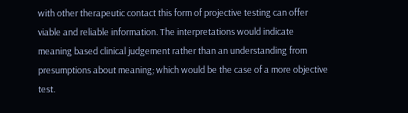with other therapeutic contact this form of projective testing can offer viable and reliable information. The interpretations would indicate meaning based clinical judgement rather than an understanding from presumptions about meaning; which would be the case of a more objective test.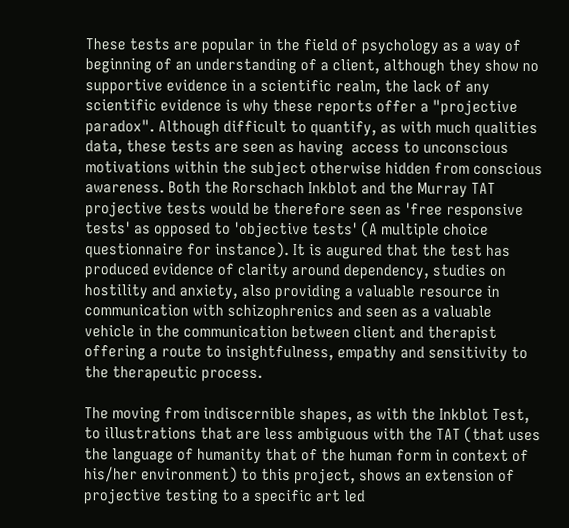These tests are popular in the field of psychology as a way of beginning of an understanding of a client, although they show no supportive evidence in a scientific realm, the lack of any scientific evidence is why these reports offer a "projective paradox". Although difficult to quantify, as with much qualities data, these tests are seen as having  access to unconscious motivations within the subject otherwise hidden from conscious awareness. Both the Rorschach Inkblot and the Murray TAT projective tests would be therefore seen as 'free responsive tests' as opposed to 'objective tests' (A multiple choice questionnaire for instance). It is augured that the test has produced evidence of clarity around dependency, studies on hostility and anxiety, also providing a valuable resource in communication with schizophrenics and seen as a valuable vehicle in the communication between client and therapist offering a route to insightfulness, empathy and sensitivity to the therapeutic process.

The moving from indiscernible shapes, as with the Inkblot Test, to illustrations that are less ambiguous with the TAT (that uses the language of humanity that of the human form in context of his/her environment) to this project, shows an extension of projective testing to a specific art led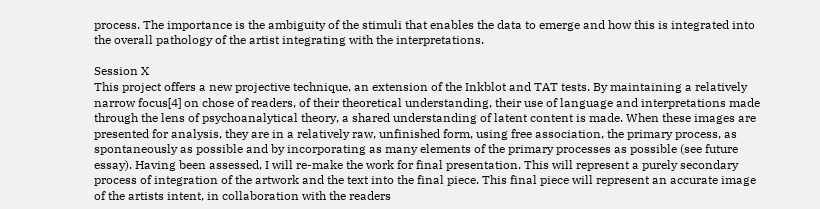process. The importance is the ambiguity of the stimuli that enables the data to emerge and how this is integrated into the overall pathology of the artist integrating with the interpretations.

Session X
This project offers a new projective technique, an extension of the Inkblot and TAT tests. By maintaining a relatively narrow focus[4] on chose of readers, of their theoretical understanding, their use of language and interpretations made through the lens of psychoanalytical theory, a shared understanding of latent content is made. When these images are presented for analysis, they are in a relatively raw, unfinished form, using free association, the primary process, as spontaneously as possible and by incorporating as many elements of the primary processes as possible (see future essay). Having been assessed, I will re-make the work for final presentation. This will represent a purely secondary process of integration of the artwork and the text into the final piece. This final piece will represent an accurate image of the artists intent, in collaboration with the readers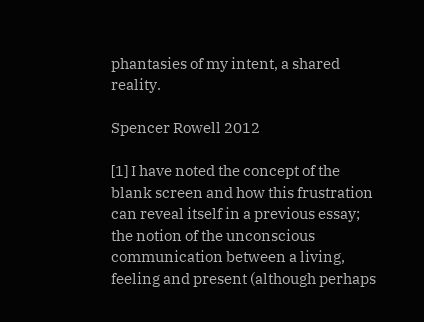phantasies of my intent, a shared reality.

Spencer Rowell 2012

[1] I have noted the concept of the blank screen and how this frustration can reveal itself in a previous essay; the notion of the unconscious communication between a living, feeling and present (although perhaps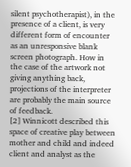silent psychotherapist), in the presence of a client, is very different form of encounter as an unresponsive blank screen photograph. How in the case of the artwork not giving anything back, projections of the interpreter are probably the main source of feedback.
[2] Winnicott described this space of creative play between mother and child and indeed client and analyst as the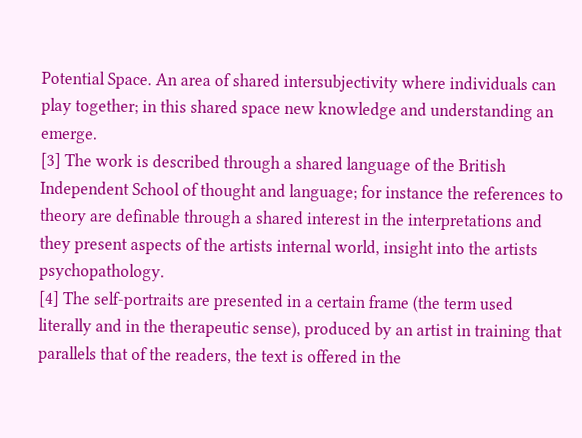Potential Space. An area of shared intersubjectivity where individuals can play together; in this shared space new knowledge and understanding an emerge.
[3] The work is described through a shared language of the British Independent School of thought and language; for instance the references to theory are definable through a shared interest in the interpretations and they present aspects of the artists internal world, insight into the artists psychopathology.
[4] The self-portraits are presented in a certain frame (the term used literally and in the therapeutic sense), produced by an artist in training that parallels that of the readers, the text is offered in the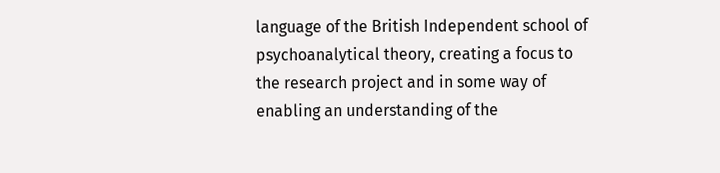language of the British Independent school of psychoanalytical theory, creating a focus to the research project and in some way of enabling an understanding of the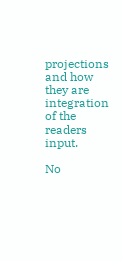projections and how they are integration of the readers input.

No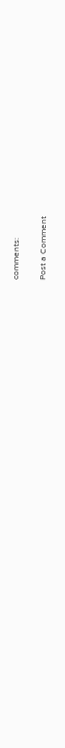comments:

Post a Comment